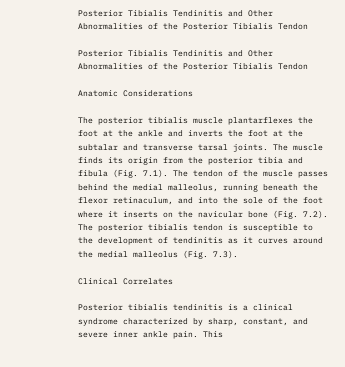Posterior Tibialis Tendinitis and Other Abnormalities of the Posterior Tibialis Tendon

Posterior Tibialis Tendinitis and Other Abnormalities of the Posterior Tibialis Tendon

Anatomic Considerations

The posterior tibialis muscle plantarflexes the foot at the ankle and inverts the foot at the subtalar and transverse tarsal joints. The muscle finds its origin from the posterior tibia and fibula (Fig. 7.1). The tendon of the muscle passes behind the medial malleolus, running beneath the flexor retinaculum, and into the sole of the foot where it inserts on the navicular bone (Fig. 7.2). The posterior tibialis tendon is susceptible to the development of tendinitis as it curves around the medial malleolus (Fig. 7.3).

Clinical Correlates

Posterior tibialis tendinitis is a clinical syndrome characterized by sharp, constant, and severe inner ankle pain. This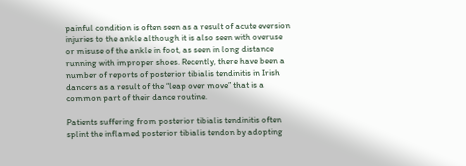painful condition is often seen as a result of acute eversion injuries to the ankle although it is also seen with overuse or misuse of the ankle in foot, as seen in long distance running with improper shoes. Recently, there have been a number of reports of posterior tibialis tendinitis in Irish dancers as a result of the “leap over move” that is a common part of their dance routine.

Patients suffering from posterior tibialis tendinitis often splint the inflamed posterior tibialis tendon by adopting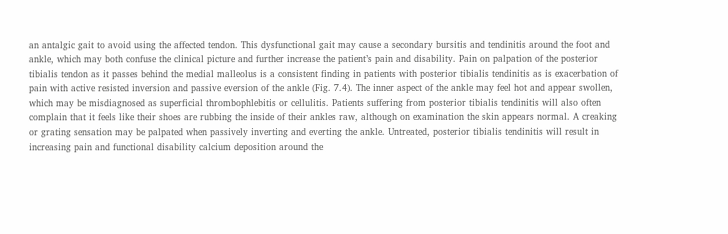an antalgic gait to avoid using the affected tendon. This dysfunctional gait may cause a secondary bursitis and tendinitis around the foot and ankle, which may both confuse the clinical picture and further increase the patient’s pain and disability. Pain on palpation of the posterior tibialis tendon as it passes behind the medial malleolus is a consistent finding in patients with posterior tibialis tendinitis as is exacerbation of pain with active resisted inversion and passive eversion of the ankle (Fig. 7.4). The inner aspect of the ankle may feel hot and appear swollen, which may be misdiagnosed as superficial thrombophlebitis or cellulitis. Patients suffering from posterior tibialis tendinitis will also often complain that it feels like their shoes are rubbing the inside of their ankles raw, although on examination the skin appears normal. A creaking or grating sensation may be palpated when passively inverting and everting the ankle. Untreated, posterior tibialis tendinitis will result in increasing pain and functional disability calcium deposition around the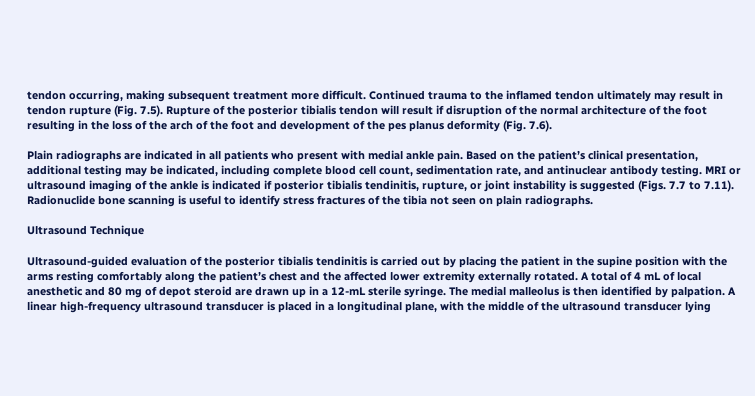tendon occurring, making subsequent treatment more difficult. Continued trauma to the inflamed tendon ultimately may result in tendon rupture (Fig. 7.5). Rupture of the posterior tibialis tendon will result if disruption of the normal architecture of the foot resulting in the loss of the arch of the foot and development of the pes planus deformity (Fig. 7.6).

Plain radiographs are indicated in all patients who present with medial ankle pain. Based on the patient’s clinical presentation, additional testing may be indicated, including complete blood cell count, sedimentation rate, and antinuclear antibody testing. MRI or ultrasound imaging of the ankle is indicated if posterior tibialis tendinitis, rupture, or joint instability is suggested (Figs. 7.7 to 7.11). Radionuclide bone scanning is useful to identify stress fractures of the tibia not seen on plain radiographs.

Ultrasound Technique

Ultrasound-guided evaluation of the posterior tibialis tendinitis is carried out by placing the patient in the supine position with the arms resting comfortably along the patient’s chest and the affected lower extremity externally rotated. A total of 4 mL of local anesthetic and 80 mg of depot steroid are drawn up in a 12-mL sterile syringe. The medial malleolus is then identified by palpation. A linear high-frequency ultrasound transducer is placed in a longitudinal plane, with the middle of the ultrasound transducer lying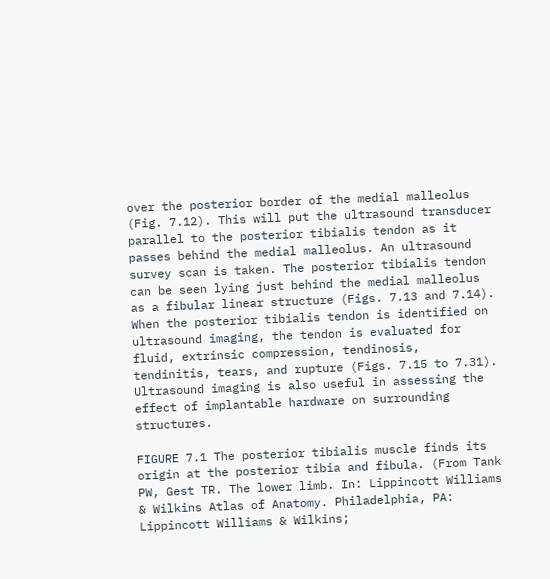over the posterior border of the medial malleolus (Fig. 7.12). This will put the ultrasound transducer parallel to the posterior tibialis tendon as it passes behind the medial malleolus. An ultrasound survey scan is taken. The posterior tibialis tendon can be seen lying just behind the medial malleolus as a fibular linear structure (Figs. 7.13 and 7.14). When the posterior tibialis tendon is identified on ultrasound imaging, the tendon is evaluated for fluid, extrinsic compression, tendinosis, tendinitis, tears, and rupture (Figs. 7.15 to 7.31). Ultrasound imaging is also useful in assessing the effect of implantable hardware on surrounding structures.

FIGURE 7.1 The posterior tibialis muscle finds its origin at the posterior tibia and fibula. (From Tank PW, Gest TR. The lower limb. In: Lippincott Williams & Wilkins Atlas of Anatomy. Philadelphia, PA: Lippincott Williams & Wilkins;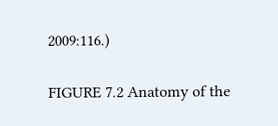2009:116.)

FIGURE 7.2 Anatomy of the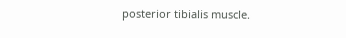posterior tibialis muscle.